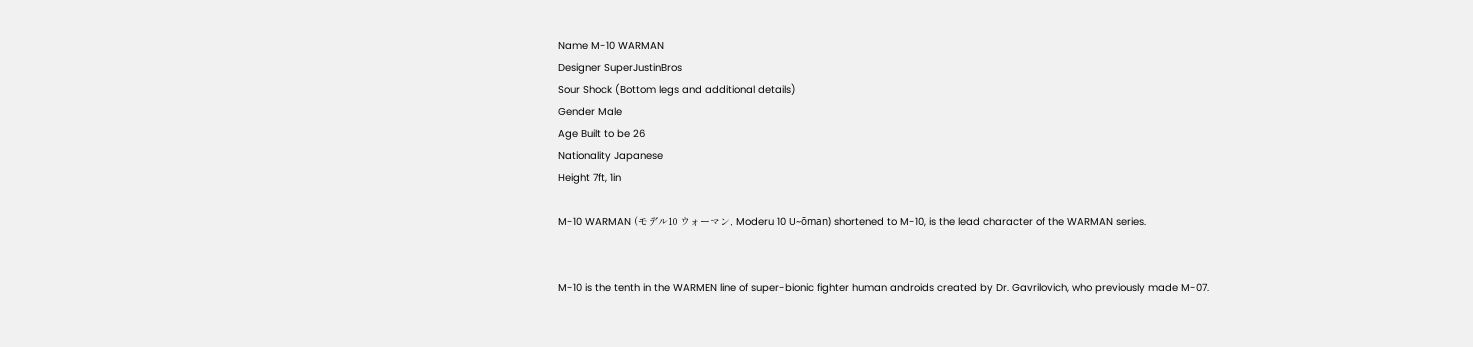Name M-10 WARMAN
Designer SuperJustinBros
Sour Shock (Bottom legs and additional details)
Gender Male
Age Built to be 26
Nationality Japanese
Height 7ft, 1in

M-10 WARMAN (モデル10 ウォーマン, Moderu 10 U~ōman) shortened to M-10, is the lead character of the WARMAN series.


M-10 is the tenth in the WARMEN line of super-bionic fighter human androids created by Dr. Gavrilovich, who previously made M-07.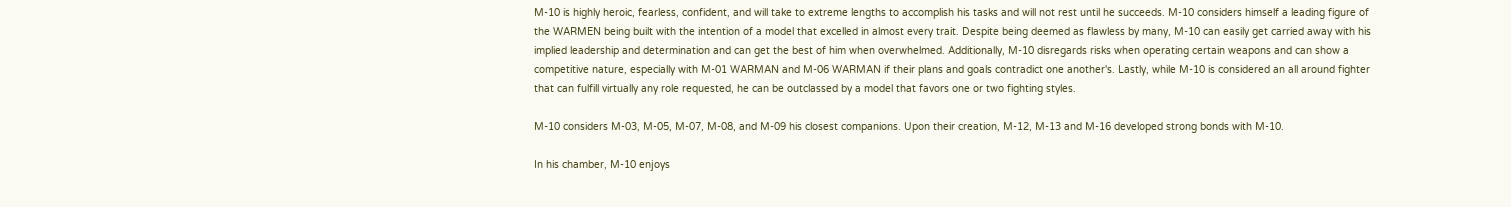M-10 is highly heroic, fearless, confident, and will take to extreme lengths to accomplish his tasks and will not rest until he succeeds. M-10 considers himself a leading figure of the WARMEN being built with the intention of a model that excelled in almost every trait. Despite being deemed as flawless by many, M-10 can easily get carried away with his implied leadership and determination and can get the best of him when overwhelmed. Additionally, M-10 disregards risks when operating certain weapons and can show a competitive nature, especially with M-01 WARMAN and M-06 WARMAN if their plans and goals contradict one another's. Lastly, while M-10 is considered an all around fighter that can fulfill virtually any role requested, he can be outclassed by a model that favors one or two fighting styles.

M-10 considers M-03, M-05, M-07, M-08, and M-09 his closest companions. Upon their creation, M-12, M-13 and M-16 developed strong bonds with M-10.

In his chamber, M-10 enjoys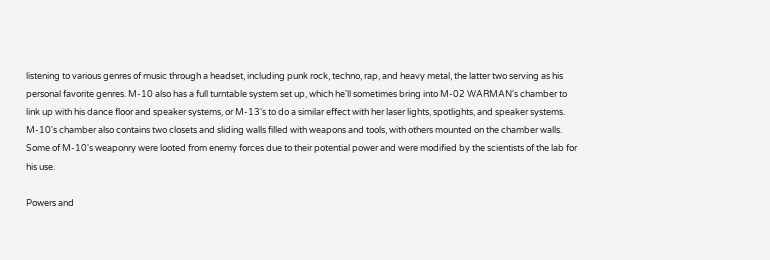listening to various genres of music through a headset, including punk rock, techno, rap, and heavy metal, the latter two serving as his personal favorite genres. M-10 also has a full turntable system set up, which he'll sometimes bring into M-02 WARMAN's chamber to link up with his dance floor and speaker systems, or M-13's to do a similar effect with her laser lights, spotlights, and speaker systems. M-10's chamber also contains two closets and sliding walls filled with weapons and tools, with others mounted on the chamber walls. Some of M-10's weaponry were looted from enemy forces due to their potential power and were modified by the scientists of the lab for his use.

Powers and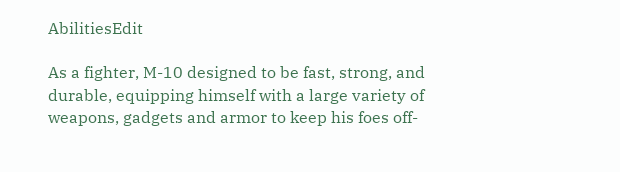AbilitiesEdit

As a fighter, M-10 designed to be fast, strong, and durable, equipping himself with a large variety of weapons, gadgets and armor to keep his foes off-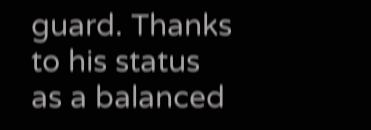guard. Thanks to his status as a balanced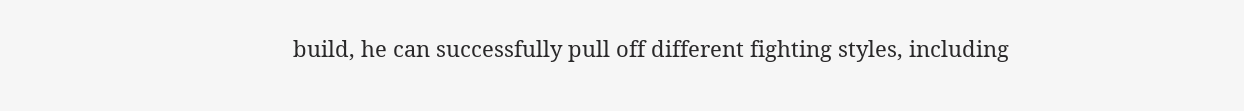build, he can successfully pull off different fighting styles, including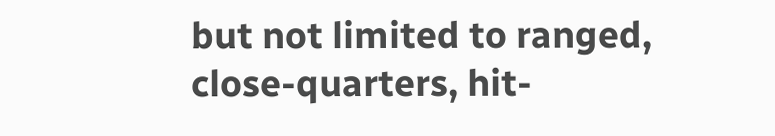but not limited to ranged, close-quarters, hit-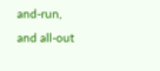and-run, and all-out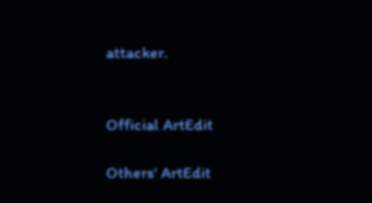attacker.


Official ArtEdit

Others' ArtEdit